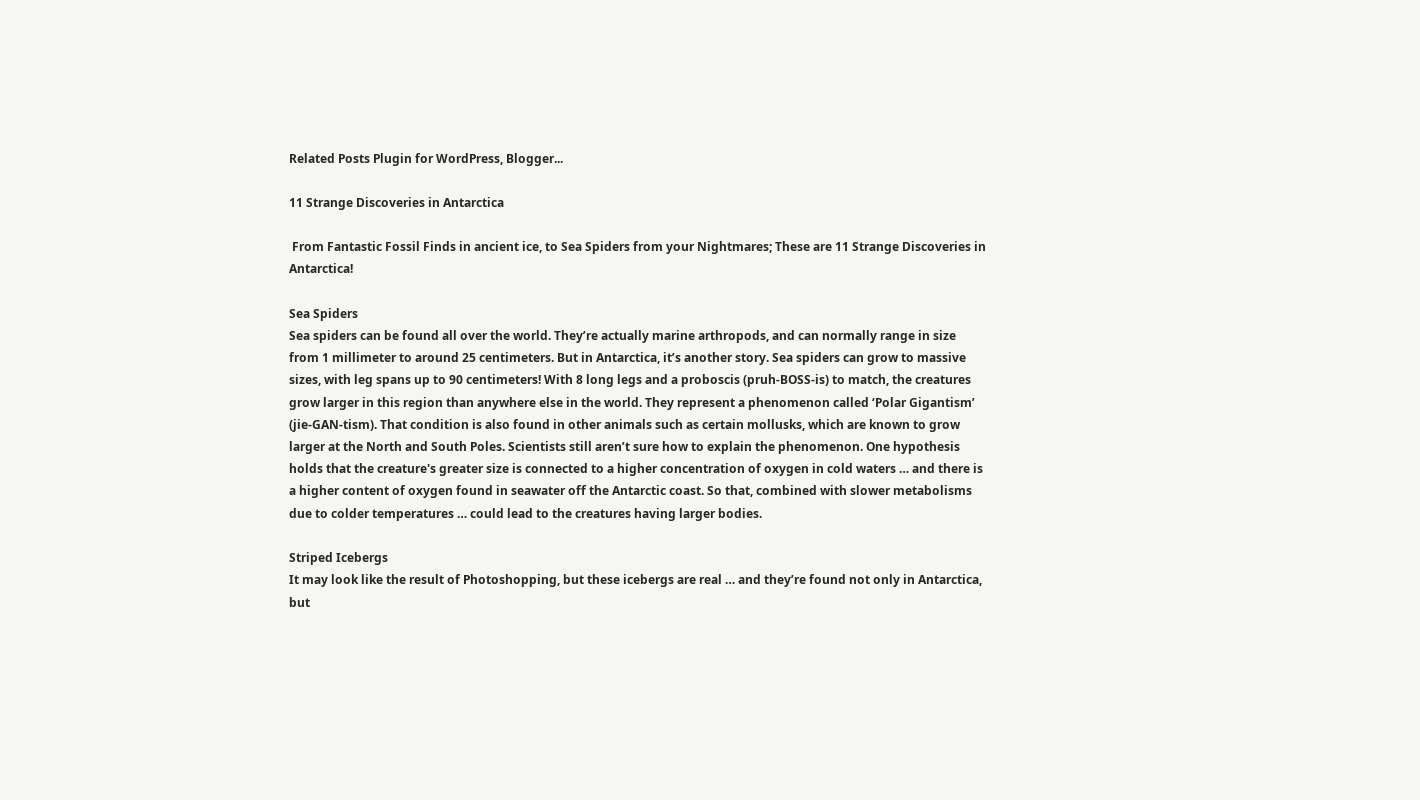Related Posts Plugin for WordPress, Blogger...

11 Strange Discoveries in Antarctica

 From Fantastic Fossil Finds in ancient ice, to Sea Spiders from your Nightmares; These are 11 Strange Discoveries in Antarctica!

Sea Spiders
Sea spiders can be found all over the world. They’re actually marine arthropods, and can normally range in size from 1 millimeter to around 25 centimeters. But in Antarctica, it’s another story. Sea spiders can grow to massive sizes, with leg spans up to 90 centimeters! With 8 long legs and a proboscis (pruh-BOSS-is) to match, the creatures grow larger in this region than anywhere else in the world. They represent a phenomenon called ‘Polar Gigantism’ (jie-GAN-tism). That condition is also found in other animals such as certain mollusks, which are known to grow larger at the North and South Poles. Scientists still aren’t sure how to explain the phenomenon. One hypothesis holds that the creature's greater size is connected to a higher concentration of oxygen in cold waters … and there is a higher content of oxygen found in seawater off the Antarctic coast. So that, combined with slower metabolisms due to colder temperatures … could lead to the creatures having larger bodies.

Striped Icebergs
It may look like the result of Photoshopping, but these icebergs are real … and they’re found not only in Antarctica, but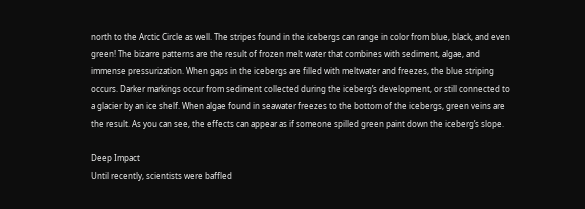north to the Arctic Circle as well. The stripes found in the icebergs can range in color from blue, black, and even green! The bizarre patterns are the result of frozen melt water that combines with sediment, algae, and immense pressurization. When gaps in the icebergs are filled with meltwater and freezes, the blue striping occurs. Darker markings occur from sediment collected during the iceberg’s development, or still connected to a glacier by an ice shelf. When algae found in seawater freezes to the bottom of the icebergs, green veins are the result. As you can see, the effects can appear as if someone spilled green paint down the iceberg’s slope.

Deep Impact
Until recently, scientists were baffled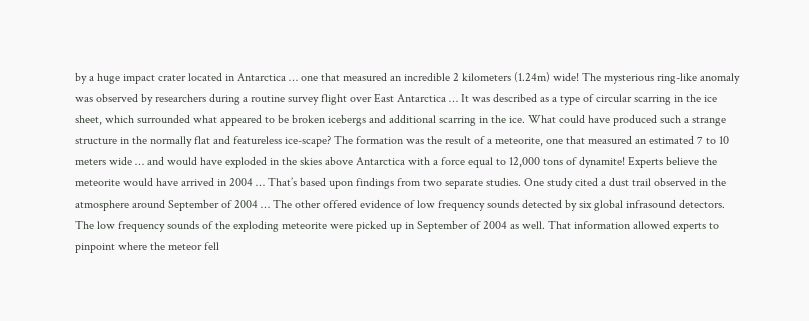by a huge impact crater located in Antarctica … one that measured an incredible 2 kilometers (1.24m) wide! The mysterious ring-like anomaly was observed by researchers during a routine survey flight over East Antarctica … It was described as a type of circular scarring in the ice sheet, which surrounded what appeared to be broken icebergs and additional scarring in the ice. What could have produced such a strange structure in the normally flat and featureless ice-scape? The formation was the result of a meteorite, one that measured an estimated 7 to 10 meters wide … and would have exploded in the skies above Antarctica with a force equal to 12,000 tons of dynamite! Experts believe the meteorite would have arrived in 2004 … That’s based upon findings from two separate studies. One study cited a dust trail observed in the atmosphere around September of 2004 … The other offered evidence of low frequency sounds detected by six global infrasound detectors. The low frequency sounds of the exploding meteorite were picked up in September of 2004 as well. That information allowed experts to pinpoint where the meteor fell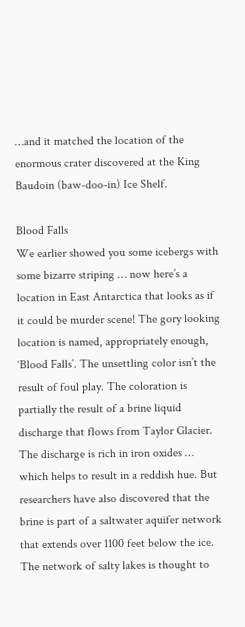…and it matched the location of the enormous crater discovered at the King Baudoin (baw-doo-in) Ice Shelf.

Blood Falls
We earlier showed you some icebergs with some bizarre striping … now here’s a location in East Antarctica that looks as if it could be murder scene! The gory looking location is named, appropriately enough, ‘Blood Falls’. The unsettling color isn’t the result of foul play. The coloration is partially the result of a brine liquid discharge that flows from Taylor Glacier. The discharge is rich in iron oxides … which helps to result in a reddish hue. But researchers have also discovered that the brine is part of a saltwater aquifer network that extends over 1100 feet below the ice. The network of salty lakes is thought to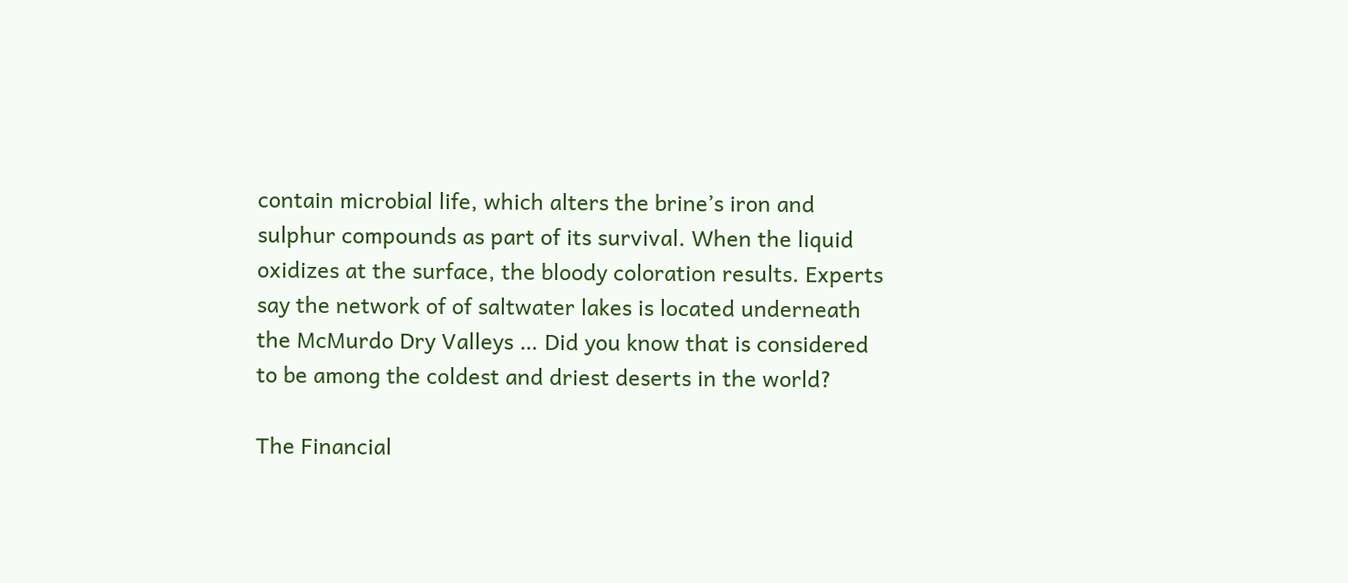contain microbial life, which alters the brine’s iron and sulphur compounds as part of its survival. When the liquid oxidizes at the surface, the bloody coloration results. Experts say the network of of saltwater lakes is located underneath the McMurdo Dry Valleys … Did you know that is considered to be among the coldest and driest deserts in the world?

The Financial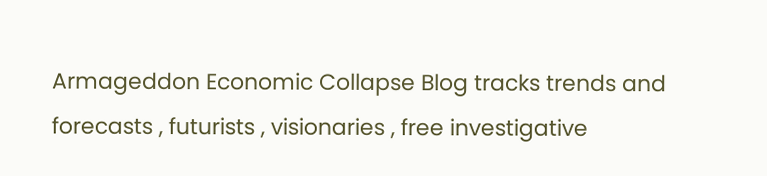Armageddon Economic Collapse Blog tracks trends and forecasts , futurists , visionaries , free investigative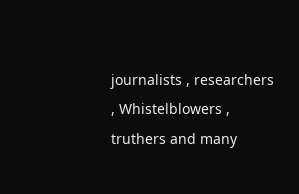journalists , researchers , Whistelblowers , truthers and many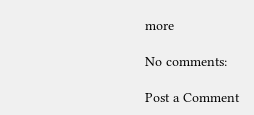more

No comments:

Post a Comment